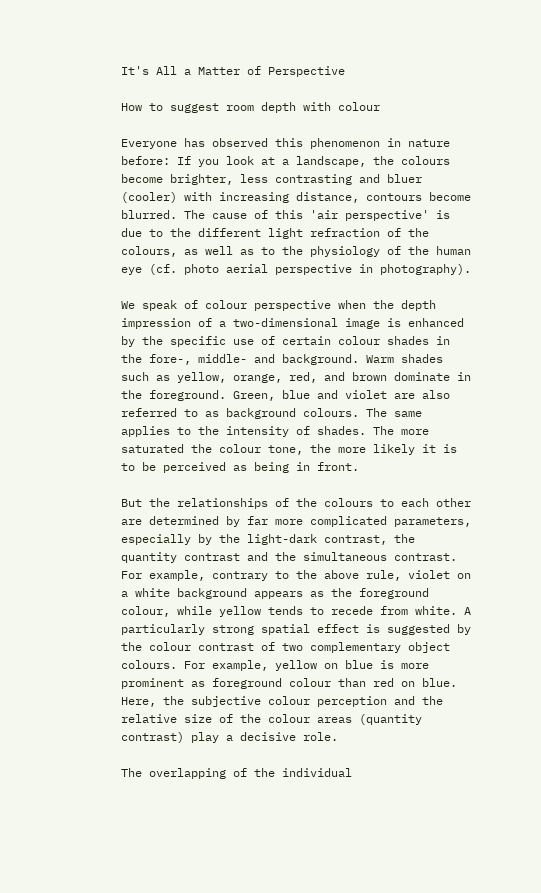It's All a Matter of Perspective

How to suggest room depth with colour

Everyone has observed this phenomenon in nature before: If you look at a landscape, the colours become brighter, less contrasting and bluer (cooler) with increasing distance, contours become blurred. The cause of this 'air perspective' is due to the different light refraction of the colours, as well as to the physiology of the human eye (cf. photo aerial perspective in photography).

We speak of colour perspective when the depth impression of a two-dimensional image is enhanced by the specific use of certain colour shades in the fore-, middle- and background. Warm shades such as yellow, orange, red, and brown dominate in the foreground. Green, blue and violet are also referred to as background colours. The same applies to the intensity of shades. The more saturated the colour tone, the more likely it is to be perceived as being in front.

But the relationships of the colours to each other are determined by far more complicated parameters, especially by the light-dark contrast, the quantity contrast and the simultaneous contrast. For example, contrary to the above rule, violet on a white background appears as the foreground colour, while yellow tends to recede from white. A particularly strong spatial effect is suggested by the colour contrast of two complementary object colours. For example, yellow on blue is more prominent as foreground colour than red on blue. Here, the subjective colour perception and the relative size of the colour areas (quantity contrast) play a decisive role.

The overlapping of the individual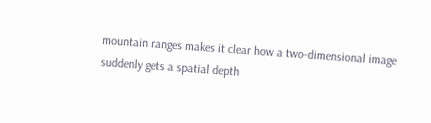mountain ranges makes it clear how a two-dimensional image suddenly gets a spatial depth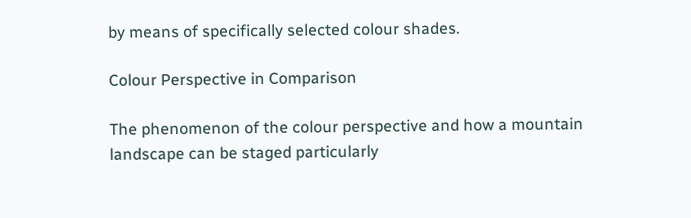by means of specifically selected colour shades.

Colour Perspective in Comparison

The phenomenon of the colour perspective and how a mountain landscape can be staged particularly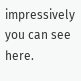impressively you can see here.